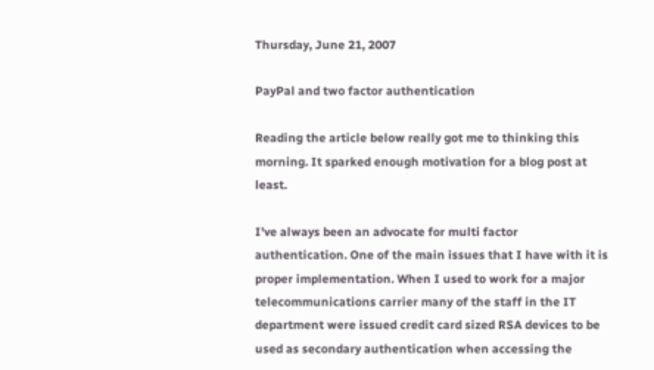Thursday, June 21, 2007

PayPal and two factor authentication

Reading the article below really got me to thinking this morning. It sparked enough motivation for a blog post at least.

I've always been an advocate for multi factor authentication. One of the main issues that I have with it is proper implementation. When I used to work for a major telecommunications carrier many of the staff in the IT department were issued credit card sized RSA devices to be used as secondary authentication when accessing the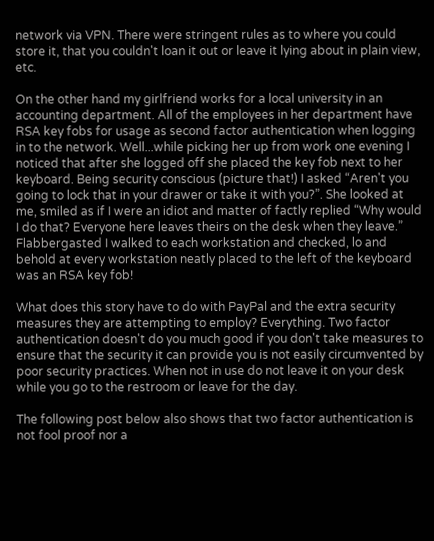network via VPN. There were stringent rules as to where you could store it, that you couldn't loan it out or leave it lying about in plain view, etc.

On the other hand my girlfriend works for a local university in an accounting department. All of the employees in her department have RSA key fobs for usage as second factor authentication when logging in to the network. Well...while picking her up from work one evening I noticed that after she logged off she placed the key fob next to her keyboard. Being security conscious (picture that!) I asked “Aren't you going to lock that in your drawer or take it with you?”. She looked at me, smiled as if I were an idiot and matter of factly replied “Why would I do that? Everyone here leaves theirs on the desk when they leave.” Flabbergasted I walked to each workstation and checked, lo and behold at every workstation neatly placed to the left of the keyboard was an RSA key fob!

What does this story have to do with PayPal and the extra security measures they are attempting to employ? Everything. Two factor authentication doesn't do you much good if you don't take measures to ensure that the security it can provide you is not easily circumvented by poor security practices. When not in use do not leave it on your desk while you go to the restroom or leave for the day.

The following post below also shows that two factor authentication is not fool proof nor a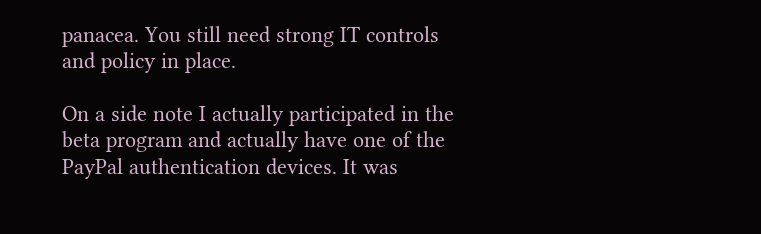panacea. You still need strong IT controls and policy in place.

On a side note I actually participated in the beta program and actually have one of the PayPal authentication devices. It was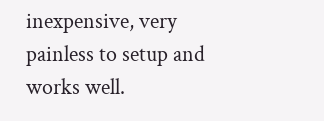inexpensive, very painless to setup and works well.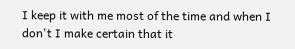I keep it with me most of the time and when I don't I make certain that it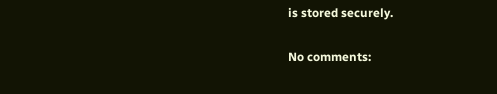is stored securely.

No comments: